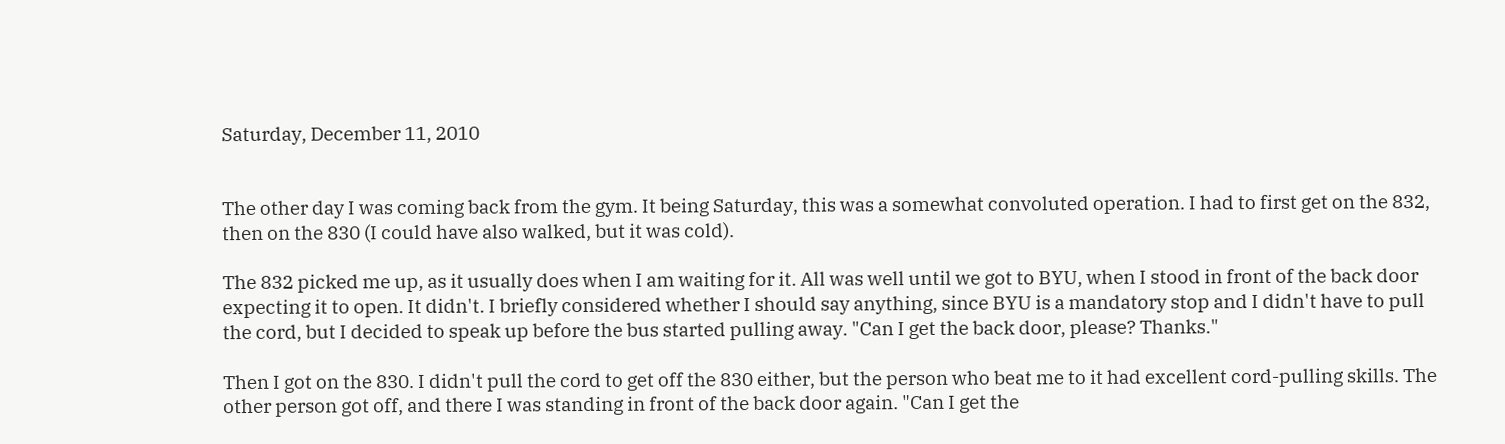Saturday, December 11, 2010


The other day I was coming back from the gym. It being Saturday, this was a somewhat convoluted operation. I had to first get on the 832, then on the 830 (I could have also walked, but it was cold).

The 832 picked me up, as it usually does when I am waiting for it. All was well until we got to BYU, when I stood in front of the back door expecting it to open. It didn't. I briefly considered whether I should say anything, since BYU is a mandatory stop and I didn't have to pull the cord, but I decided to speak up before the bus started pulling away. "Can I get the back door, please? Thanks."

Then I got on the 830. I didn't pull the cord to get off the 830 either, but the person who beat me to it had excellent cord-pulling skills. The other person got off, and there I was standing in front of the back door again. "Can I get the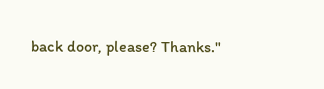back door, please? Thanks."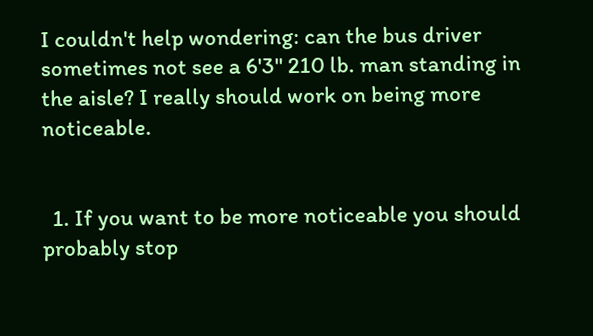I couldn't help wondering: can the bus driver sometimes not see a 6'3" 210 lb. man standing in the aisle? I really should work on being more noticeable.


  1. If you want to be more noticeable you should probably stop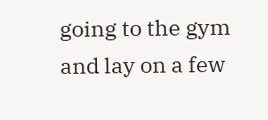going to the gym and lay on a few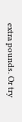extra pounds. Or try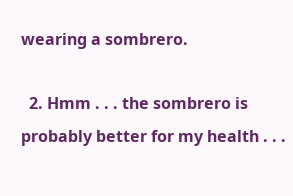wearing a sombrero.

  2. Hmm . . . the sombrero is probably better for my health . . .